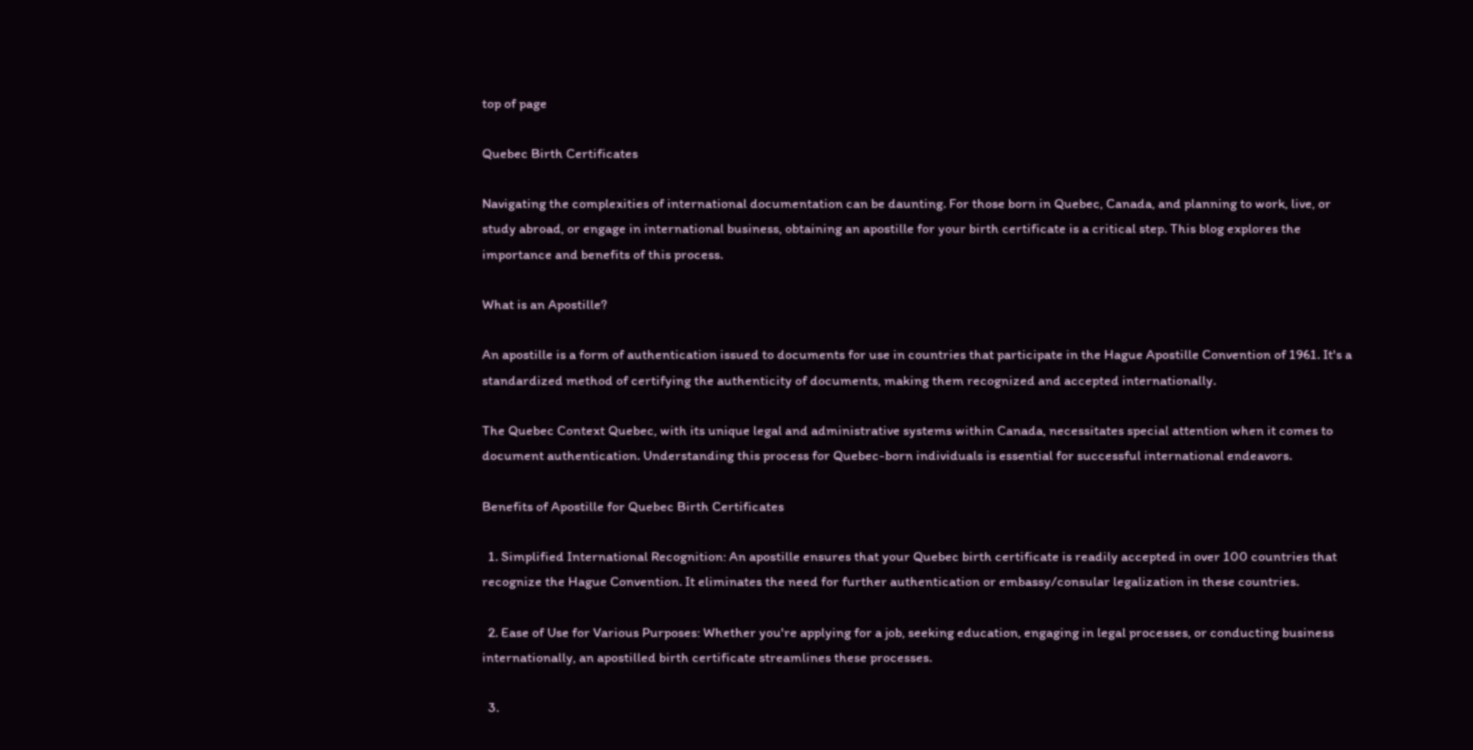top of page

Quebec Birth Certificates

Navigating the complexities of international documentation can be daunting. For those born in Quebec, Canada, and planning to work, live, or study abroad, or engage in international business, obtaining an apostille for your birth certificate is a critical step. This blog explores the importance and benefits of this process.

What is an Apostille?

An apostille is a form of authentication issued to documents for use in countries that participate in the Hague Apostille Convention of 1961. It's a standardized method of certifying the authenticity of documents, making them recognized and accepted internationally.

The Quebec Context Quebec, with its unique legal and administrative systems within Canada, necessitates special attention when it comes to document authentication. Understanding this process for Quebec-born individuals is essential for successful international endeavors.

Benefits of Apostille for Quebec Birth Certificates

  1. Simplified International Recognition: An apostille ensures that your Quebec birth certificate is readily accepted in over 100 countries that recognize the Hague Convention. It eliminates the need for further authentication or embassy/consular legalization in these countries.

  2. Ease of Use for Various Purposes: Whether you're applying for a job, seeking education, engaging in legal processes, or conducting business internationally, an apostilled birth certificate streamlines these processes.

  3.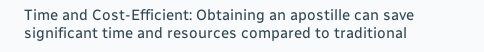Time and Cost-Efficient: Obtaining an apostille can save significant time and resources compared to traditional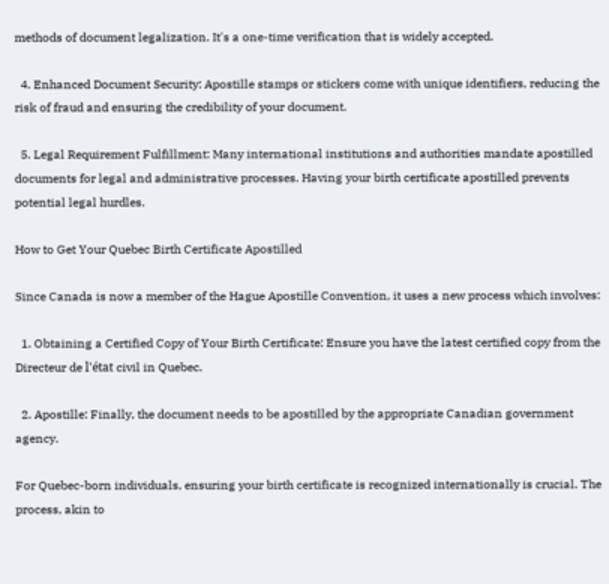methods of document legalization. It's a one-time verification that is widely accepted.

  4. Enhanced Document Security: Apostille stamps or stickers come with unique identifiers, reducing the risk of fraud and ensuring the credibility of your document.

  5. Legal Requirement Fulfillment: Many international institutions and authorities mandate apostilled documents for legal and administrative processes. Having your birth certificate apostilled prevents potential legal hurdles.

How to Get Your Quebec Birth Certificate Apostilled

Since Canada is now a member of the Hague Apostille Convention, it uses a new process which involves:

  1. Obtaining a Certified Copy of Your Birth Certificate: Ensure you have the latest certified copy from the Directeur de l'état civil in Quebec.

  2. Apostille: Finally, the document needs to be apostilled by the appropriate Canadian government agency.

For Quebec-born individuals, ensuring your birth certificate is recognized internationally is crucial. The process, akin to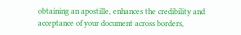obtaining an apostille, enhances the credibility and acceptance of your document across borders,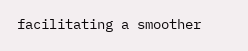facilitating a smoother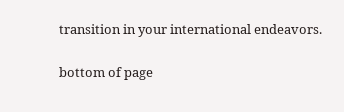transition in your international endeavors.

bottom of page